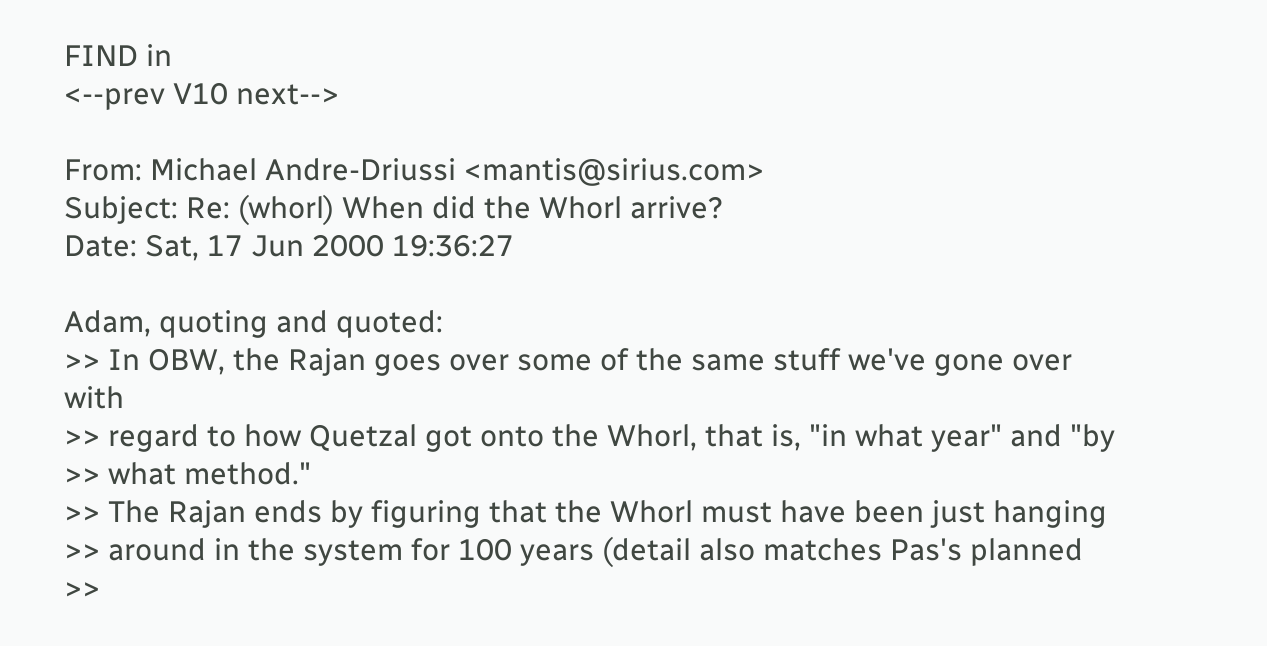FIND in
<--prev V10 next-->

From: Michael Andre-Driussi <mantis@sirius.com>
Subject: Re: (whorl) When did the Whorl arrive?
Date: Sat, 17 Jun 2000 19:36:27

Adam, quoting and quoted:
>> In OBW, the Rajan goes over some of the same stuff we've gone over with
>> regard to how Quetzal got onto the Whorl, that is, "in what year" and "by
>> what method."
>> The Rajan ends by figuring that the Whorl must have been just hanging
>> around in the system for 100 years (detail also matches Pas's planned
>>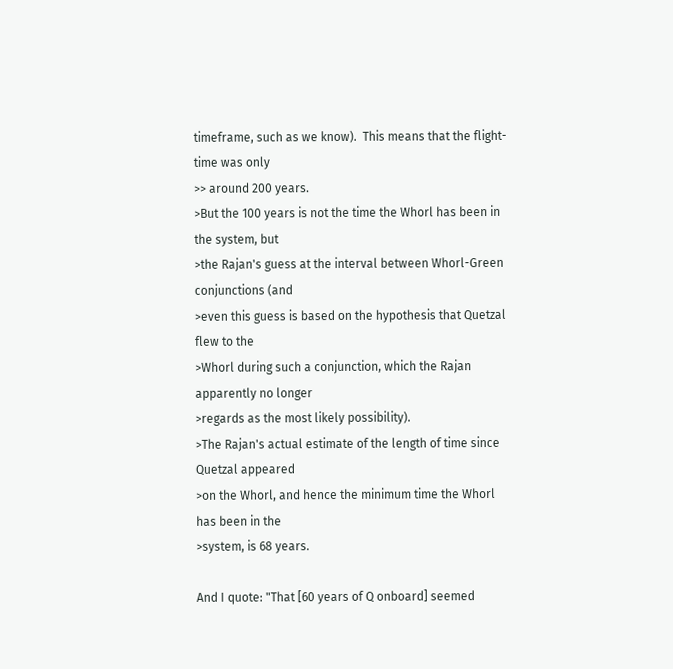timeframe, such as we know).  This means that the flight-time was only
>> around 200 years.
>But the 100 years is not the time the Whorl has been in the system, but
>the Rajan's guess at the interval between Whorl-Green conjunctions (and
>even this guess is based on the hypothesis that Quetzal flew to the
>Whorl during such a conjunction, which the Rajan apparently no longer
>regards as the most likely possibility).
>The Rajan's actual estimate of the length of time since Quetzal appeared
>on the Whorl, and hence the minimum time the Whorl has been in the
>system, is 68 years.

And I quote: "That [60 years of Q onboard] seemed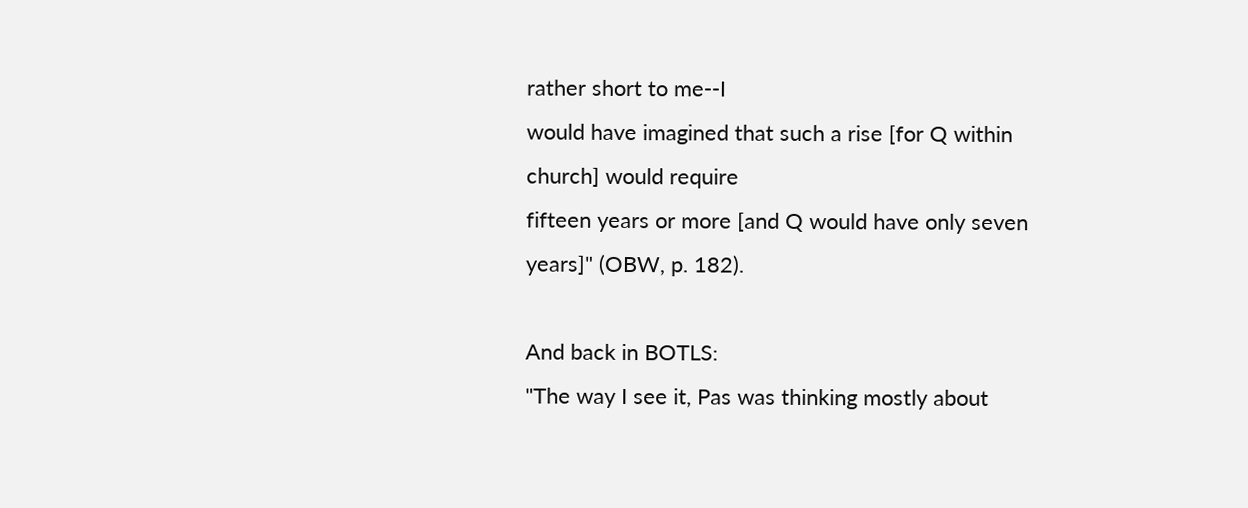rather short to me--I
would have imagined that such a rise [for Q within church] would require
fifteen years or more [and Q would have only seven years]" (OBW, p. 182).

And back in BOTLS:
"The way I see it, Pas was thinking mostly about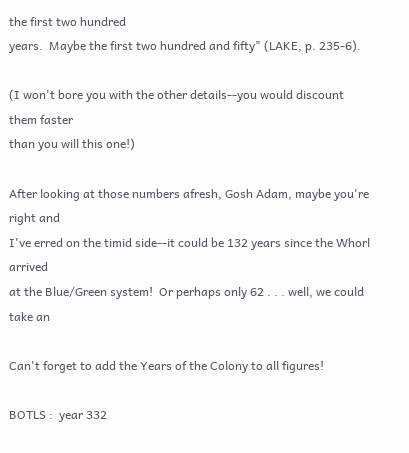the first two hundred
years.  Maybe the first two hundred and fifty" (LAKE, p. 235-6).

(I won't bore you with the other details--you would discount them faster
than you will this one!)

After looking at those numbers afresh, Gosh Adam, maybe you're right and
I've erred on the timid side--it could be 132 years since the Whorl arrived
at the Blue/Green system!  Or perhaps only 62 . . . well, we could take an

Can't forget to add the Years of the Colony to all figures!

BOTLS :  year 332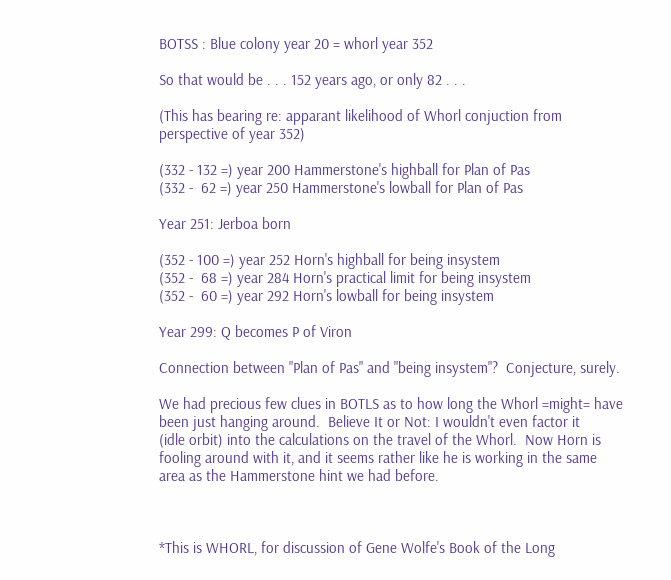BOTSS : Blue colony year 20 = whorl year 352

So that would be . . . 152 years ago, or only 82 . . .

(This has bearing re: apparant likelihood of Whorl conjuction from
perspective of year 352)

(332 - 132 =) year 200 Hammerstone's highball for Plan of Pas
(332 -  62 =) year 250 Hammerstone's lowball for Plan of Pas

Year 251: Jerboa born

(352 - 100 =) year 252 Horn's highball for being insystem
(352 -  68 =) year 284 Horn's practical limit for being insystem
(352 -  60 =) year 292 Horn's lowball for being insystem

Year 299: Q becomes P of Viron

Connection between "Plan of Pas" and "being insystem"?  Conjecture, surely.

We had precious few clues in BOTLS as to how long the Whorl =might= have
been just hanging around.  Believe It or Not: I wouldn't even factor it
(idle orbit) into the calculations on the travel of the Whorl.  Now Horn is
fooling around with it, and it seems rather like he is working in the same
area as the Hammerstone hint we had before.



*This is WHORL, for discussion of Gene Wolfe's Book of the Long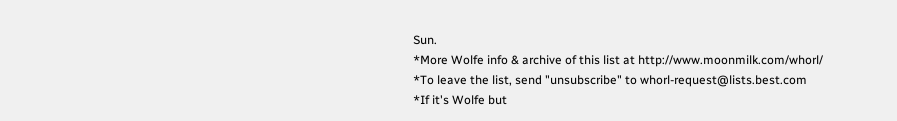Sun.
*More Wolfe info & archive of this list at http://www.moonmilk.com/whorl/
*To leave the list, send "unsubscribe" to whorl-request@lists.best.com
*If it's Wolfe but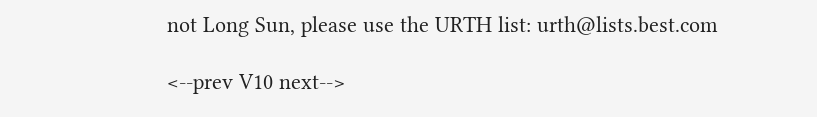not Long Sun, please use the URTH list: urth@lists.best.com

<--prev V10 next-->